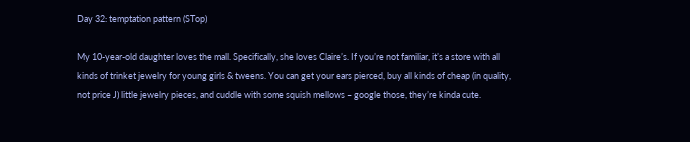Day 32: temptation pattern (STop)

My 10-year-old daughter loves the mall. Specifically, she loves Claire’s. If you’re not familiar, it’s a store with all kinds of trinket jewelry for young girls & tweens. You can get your ears pierced, buy all kinds of cheap (in quality, not price J) little jewelry pieces, and cuddle with some squish mellows – google those, they’re kinda cute.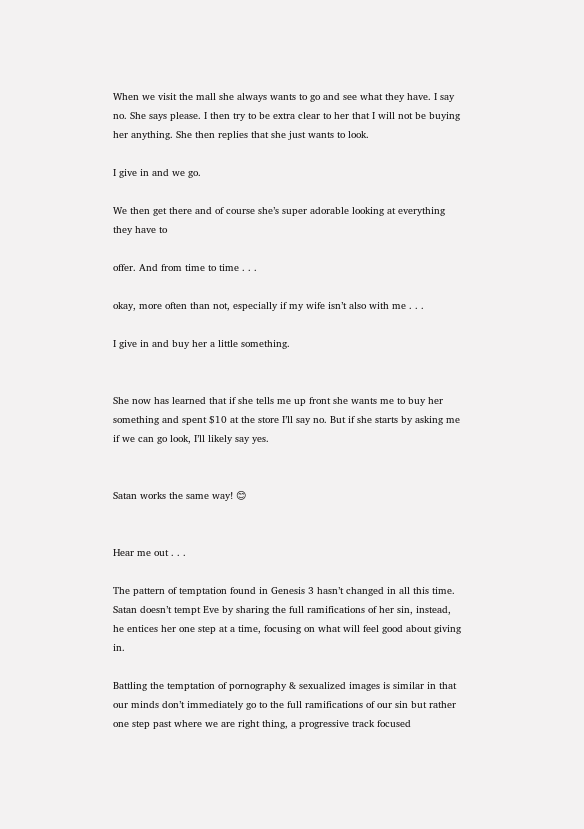When we visit the mall she always wants to go and see what they have. I say no. She says please. I then try to be extra clear to her that I will not be buying her anything. She then replies that she just wants to look.

I give in and we go.

We then get there and of course she’s super adorable looking at everything they have to

offer. And from time to time . . .

okay, more often than not, especially if my wife isn’t also with me . . .

I give in and buy her a little something.


She now has learned that if she tells me up front she wants me to buy her something and spent $10 at the store I’ll say no. But if she starts by asking me if we can go look, I’ll likely say yes.


Satan works the same way! 😊


Hear me out . . .

The pattern of temptation found in Genesis 3 hasn’t changed in all this time. Satan doesn’t tempt Eve by sharing the full ramifications of her sin, instead, he entices her one step at a time, focusing on what will feel good about giving in.

Battling the temptation of pornography & sexualized images is similar in that our minds don’t immediately go to the full ramifications of our sin but rather one step past where we are right thing, a progressive track focused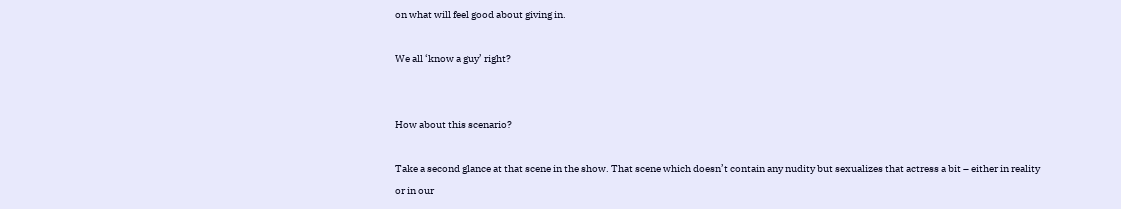on what will feel good about giving in.

We all ‘know a guy’ right?


How about this scenario?

Take a second glance at that scene in the show. That scene which doesn’t contain any nudity but sexualizes that actress a bit – either in reality or in our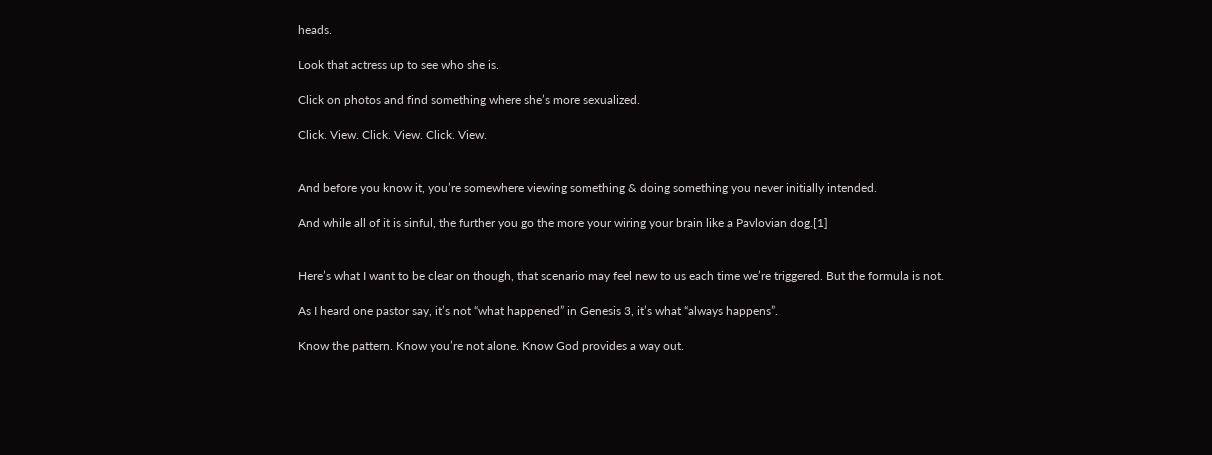heads.

Look that actress up to see who she is.

Click on photos and find something where she’s more sexualized.

Click. View. Click. View. Click. View.


And before you know it, you’re somewhere viewing something & doing something you never initially intended.

And while all of it is sinful, the further you go the more your wiring your brain like a Pavlovian dog.[1]


Here’s what I want to be clear on though, that scenario may feel new to us each time we’re triggered. But the formula is not.

As I heard one pastor say, it’s not “what happened” in Genesis 3, it’s what “always happens”.

Know the pattern. Know you’re not alone. Know God provides a way out.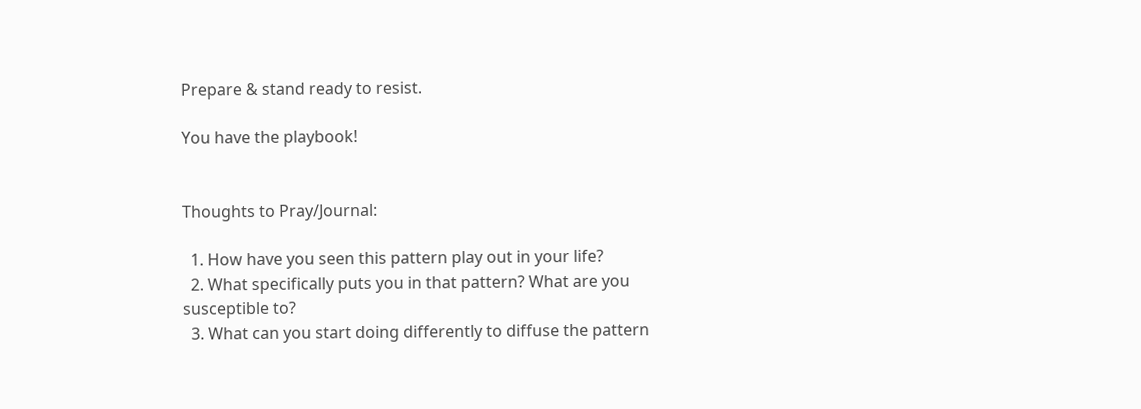Prepare & stand ready to resist.

You have the playbook!


Thoughts to Pray/Journal:

  1. How have you seen this pattern play out in your life?
  2. What specifically puts you in that pattern? What are you susceptible to?
  3. What can you start doing differently to diffuse the pattern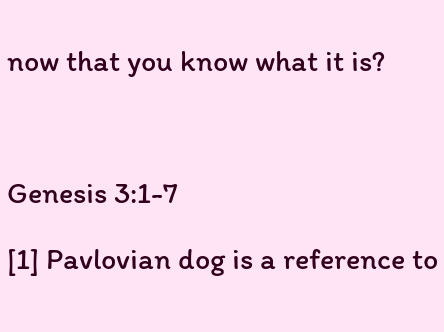now that you know what it is?



Genesis 3:1-7

[1] Pavlovian dog is a reference to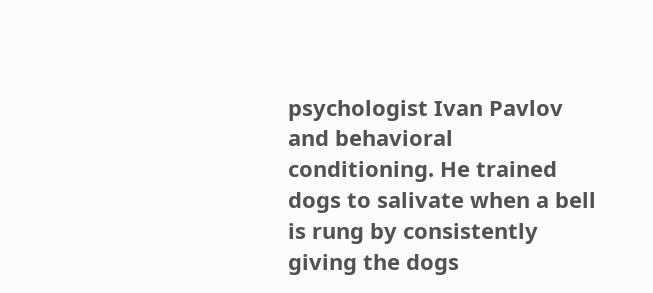psychologist Ivan Pavlov and behavioral conditioning. He trained dogs to salivate when a bell is rung by consistently giving the dogs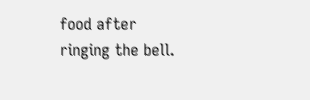food after ringing the bell.